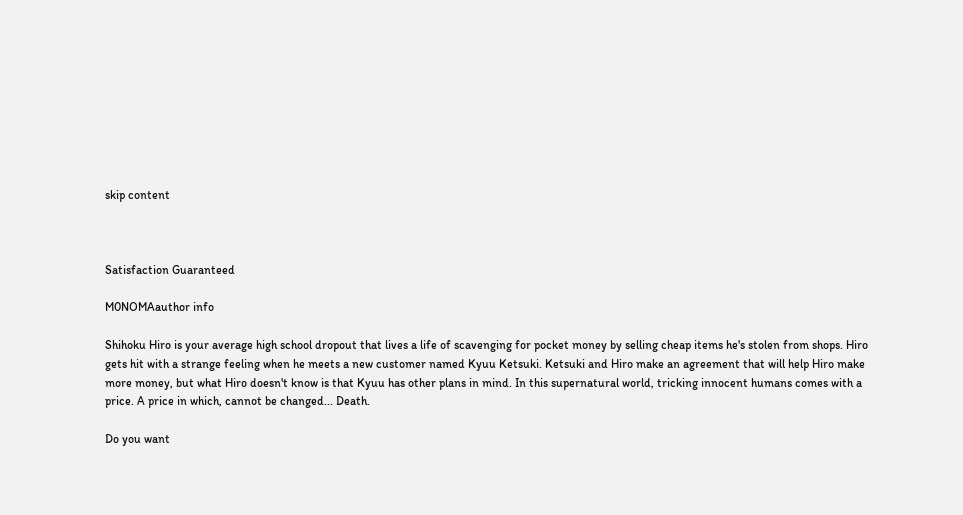skip content



Satisfaction Guaranteed

M0NOMAauthor info

Shihoku Hiro is your average high school dropout that lives a life of scavenging for pocket money by selling cheap items he's stolen from shops. Hiro gets hit with a strange feeling when he meets a new customer named Kyuu Ketsuki. Ketsuki and Hiro make an agreement that will help Hiro make more money, but what Hiro doesn't know is that Kyuu has other plans in mind. In this supernatural world, tricking innocent humans comes with a price. A price in which, cannot be changed... Death.

Do you want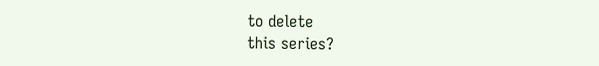to delete
this series?